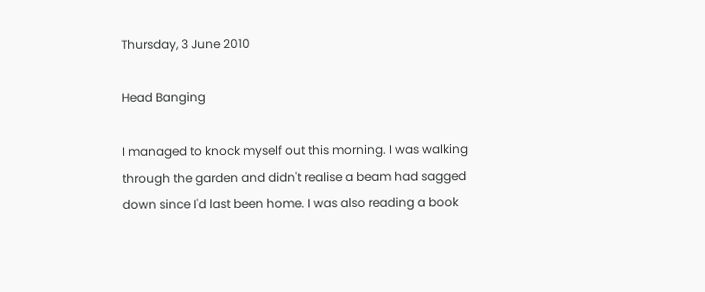Thursday, 3 June 2010

Head Banging

I managed to knock myself out this morning. I was walking through the garden and didn't realise a beam had sagged down since I'd last been home. I was also reading a book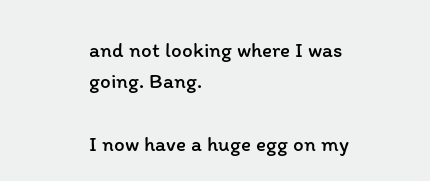and not looking where I was going. Bang.

I now have a huge egg on my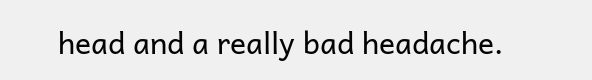head and a really bad headache.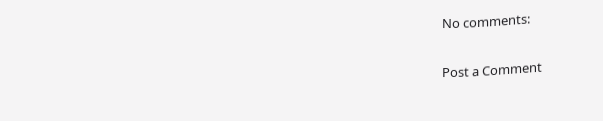No comments:

Post a Comment